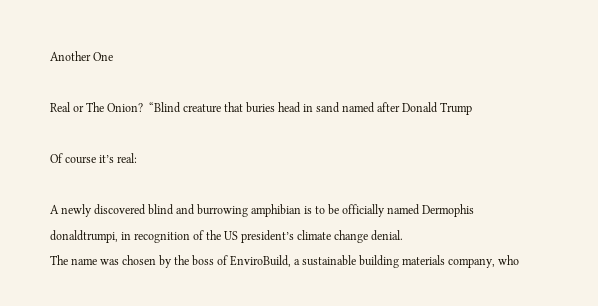Another One

Real or The Onion?  “Blind creature that buries head in sand named after Donald Trump

Of course it’s real:

A newly discovered blind and burrowing amphibian is to be officially named Dermophis donaldtrumpi, in recognition of the US president’s climate change denial.
The name was chosen by the boss of EnviroBuild, a sustainable building materials company, who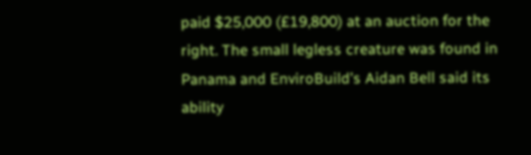paid $25,000 (£19,800) at an auction for the right. The small legless creature was found in Panama and EnviroBuild’s Aidan Bell said its ability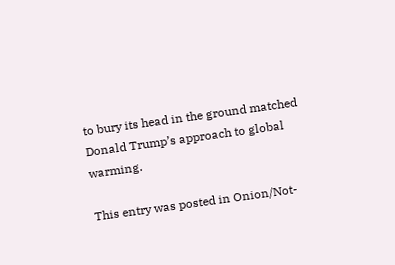to bury its head in the ground matched Donald Trump’s approach to global warming.

This entry was posted in Onion/Not-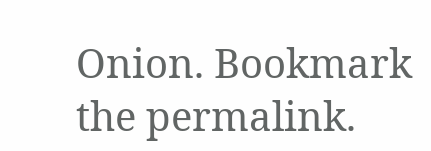Onion. Bookmark the permalink.